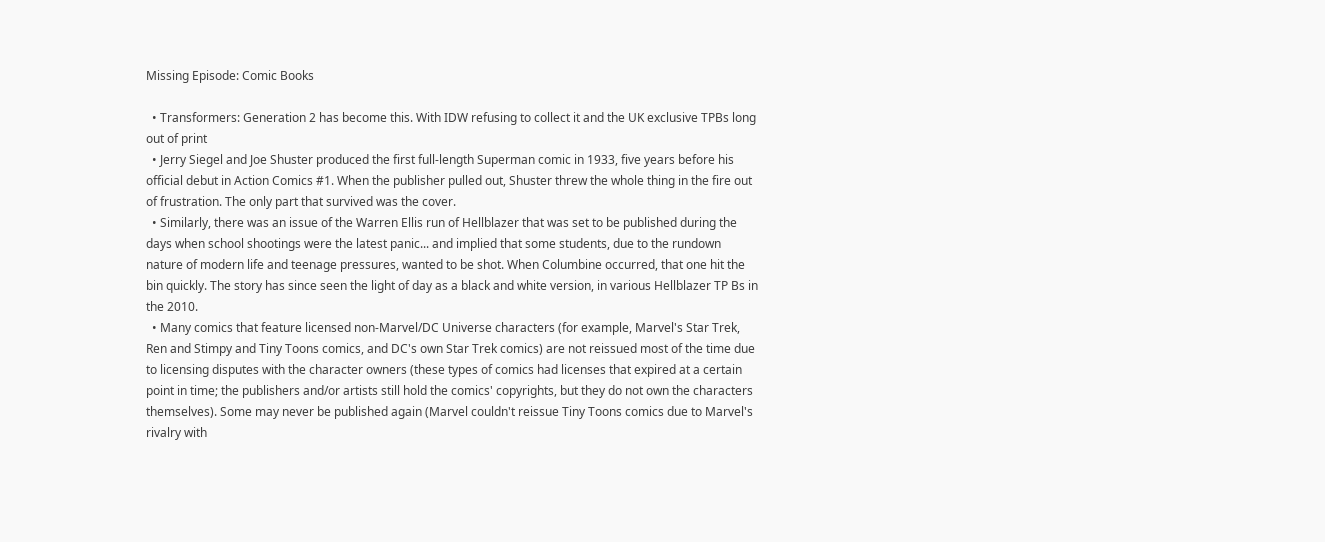Missing Episode: Comic Books

  • Transformers: Generation 2 has become this. With IDW refusing to collect it and the UK exclusive TPBs long out of print
  • Jerry Siegel and Joe Shuster produced the first full-length Superman comic in 1933, five years before his official debut in Action Comics #1. When the publisher pulled out, Shuster threw the whole thing in the fire out of frustration. The only part that survived was the cover.
  • Similarly, there was an issue of the Warren Ellis run of Hellblazer that was set to be published during the days when school shootings were the latest panic... and implied that some students, due to the rundown nature of modern life and teenage pressures, wanted to be shot. When Columbine occurred, that one hit the bin quickly. The story has since seen the light of day as a black and white version, in various Hellblazer TP Bs in the 2010.
  • Many comics that feature licensed non-Marvel/DC Universe characters (for example, Marvel's Star Trek, Ren and Stimpy and Tiny Toons comics, and DC's own Star Trek comics) are not reissued most of the time due to licensing disputes with the character owners (these types of comics had licenses that expired at a certain point in time; the publishers and/or artists still hold the comics' copyrights, but they do not own the characters themselves). Some may never be published again (Marvel couldn't reissue Tiny Toons comics due to Marvel's rivalry with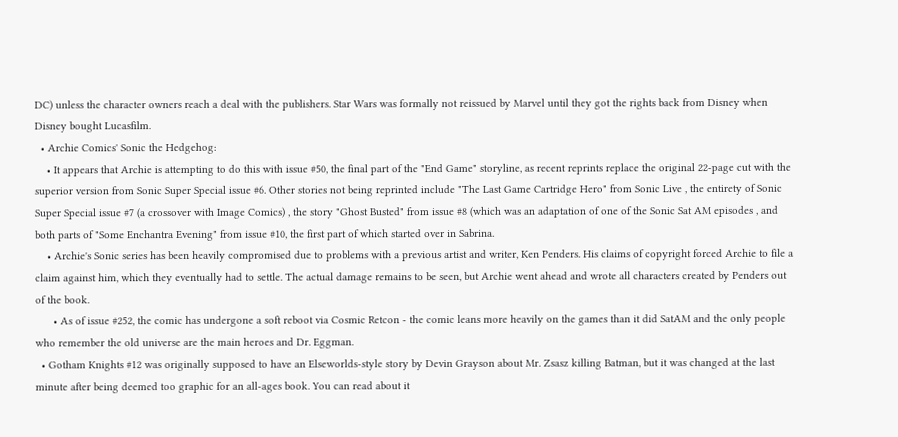DC) unless the character owners reach a deal with the publishers. Star Wars was formally not reissued by Marvel until they got the rights back from Disney when Disney bought Lucasfilm.
  • Archie Comics' Sonic the Hedgehog:
    • It appears that Archie is attempting to do this with issue #50, the final part of the "End Game" storyline, as recent reprints replace the original 22-page cut with the superior version from Sonic Super Special issue #6. Other stories not being reprinted include "The Last Game Cartridge Hero" from Sonic Live , the entirety of Sonic Super Special issue #7 (a crossover with Image Comics) , the story "Ghost Busted" from issue #8 (which was an adaptation of one of the Sonic Sat AM episodes , and both parts of "Some Enchantra Evening" from issue #10, the first part of which started over in Sabrina.
    • Archie's Sonic series has been heavily compromised due to problems with a previous artist and writer, Ken Penders. His claims of copyright forced Archie to file a claim against him, which they eventually had to settle. The actual damage remains to be seen, but Archie went ahead and wrote all characters created by Penders out of the book.
      • As of issue #252, the comic has undergone a soft reboot via Cosmic Retcon - the comic leans more heavily on the games than it did SatAM and the only people who remember the old universe are the main heroes and Dr. Eggman.
  • Gotham Knights #12 was originally supposed to have an Elseworlds-style story by Devin Grayson about Mr. Zsasz killing Batman, but it was changed at the last minute after being deemed too graphic for an all-ages book. You can read about it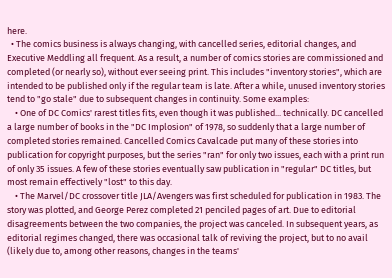here.
  • The comics business is always changing, with cancelled series, editorial changes, and Executive Meddling all frequent. As a result, a number of comics stories are commissioned and completed (or nearly so), without ever seeing print. This includes "inventory stories", which are intended to be published only if the regular team is late. After a while, unused inventory stories tend to "go stale" due to subsequent changes in continuity. Some examples:
    • One of DC Comics' rarest titles fits, even though it was published... technically. DC cancelled a large number of books in the "DC Implosion" of 1978, so suddenly that a large number of completed stories remained. Cancelled Comics Cavalcade put many of these stories into publication for copyright purposes, but the series "ran" for only two issues, each with a print run of only 35 issues. A few of these stories eventually saw publication in "regular" DC titles, but most remain effectively "lost" to this day.
    • The Marvel/DC crossover title JLA/Avengers was first scheduled for publication in 1983. The story was plotted, and George Perez completed 21 penciled pages of art. Due to editorial disagreements between the two companies, the project was canceled. In subsequent years, as editorial regimes changed, there was occasional talk of reviving the project, but to no avail (likely due to, among other reasons, changes in the teams'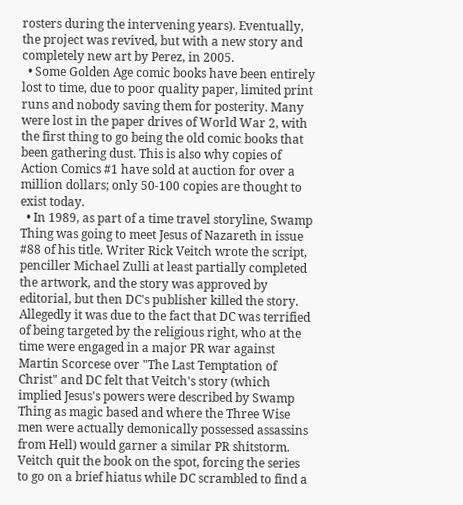rosters during the intervening years). Eventually, the project was revived, but with a new story and completely new art by Perez, in 2005.
  • Some Golden Age comic books have been entirely lost to time, due to poor quality paper, limited print runs and nobody saving them for posterity. Many were lost in the paper drives of World War 2, with the first thing to go being the old comic books that been gathering dust. This is also why copies of Action Comics #1 have sold at auction for over a million dollars; only 50-100 copies are thought to exist today.
  • In 1989, as part of a time travel storyline, Swamp Thing was going to meet Jesus of Nazareth in issue #88 of his title. Writer Rick Veitch wrote the script, penciller Michael Zulli at least partially completed the artwork, and the story was approved by editorial, but then DC's publisher killed the story. Allegedly it was due to the fact that DC was terrified of being targeted by the religious right, who at the time were engaged in a major PR war against Martin Scorcese over "The Last Temptation of Christ" and DC felt that Veitch's story (which implied Jesus's powers were described by Swamp Thing as magic based and where the Three Wise men were actually demonically possessed assassins from Hell) would garner a similar PR shitstorm. Veitch quit the book on the spot, forcing the series to go on a brief hiatus while DC scrambled to find a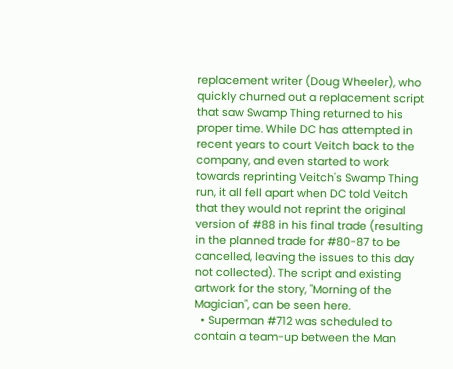replacement writer (Doug Wheeler), who quickly churned out a replacement script that saw Swamp Thing returned to his proper time. While DC has attempted in recent years to court Veitch back to the company, and even started to work towards reprinting Veitch's Swamp Thing run, it all fell apart when DC told Veitch that they would not reprint the original version of #88 in his final trade (resulting in the planned trade for #80-87 to be cancelled, leaving the issues to this day not collected). The script and existing artwork for the story, "Morning of the Magician", can be seen here.
  • Superman #712 was scheduled to contain a team-up between the Man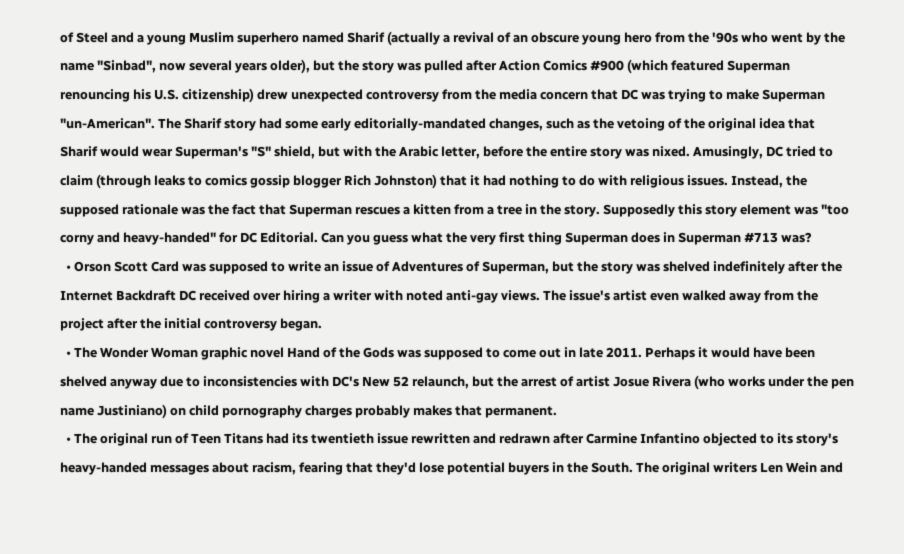of Steel and a young Muslim superhero named Sharif (actually a revival of an obscure young hero from the '90s who went by the name "Sinbad", now several years older), but the story was pulled after Action Comics #900 (which featured Superman renouncing his U.S. citizenship) drew unexpected controversy from the media concern that DC was trying to make Superman "un-American". The Sharif story had some early editorially-mandated changes, such as the vetoing of the original idea that Sharif would wear Superman's "S" shield, but with the Arabic letter, before the entire story was nixed. Amusingly, DC tried to claim (through leaks to comics gossip blogger Rich Johnston) that it had nothing to do with religious issues. Instead, the supposed rationale was the fact that Superman rescues a kitten from a tree in the story. Supposedly this story element was "too corny and heavy-handed" for DC Editorial. Can you guess what the very first thing Superman does in Superman #713 was?
  • Orson Scott Card was supposed to write an issue of Adventures of Superman, but the story was shelved indefinitely after the Internet Backdraft DC received over hiring a writer with noted anti-gay views. The issue's artist even walked away from the project after the initial controversy began.
  • The Wonder Woman graphic novel Hand of the Gods was supposed to come out in late 2011. Perhaps it would have been shelved anyway due to inconsistencies with DC's New 52 relaunch, but the arrest of artist Josue Rivera (who works under the pen name Justiniano) on child pornography charges probably makes that permanent.
  • The original run of Teen Titans had its twentieth issue rewritten and redrawn after Carmine Infantino objected to its story's heavy-handed messages about racism, fearing that they'd lose potential buyers in the South. The original writers Len Wein and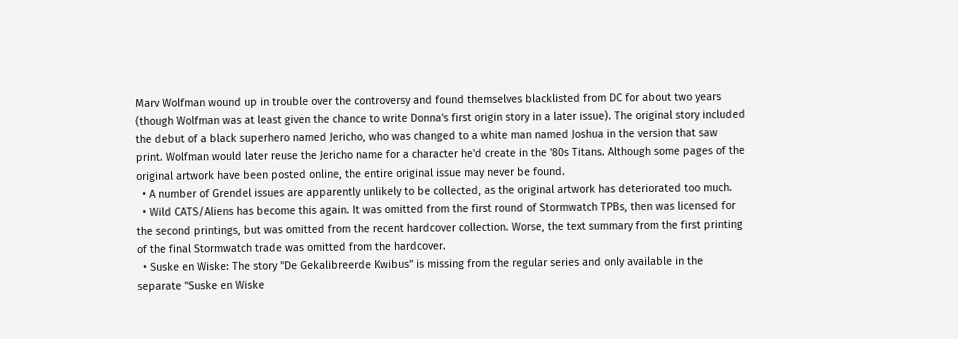Marv Wolfman wound up in trouble over the controversy and found themselves blacklisted from DC for about two years (though Wolfman was at least given the chance to write Donna's first origin story in a later issue). The original story included the debut of a black superhero named Jericho, who was changed to a white man named Joshua in the version that saw print. Wolfman would later reuse the Jericho name for a character he'd create in the '80s Titans. Although some pages of the original artwork have been posted online, the entire original issue may never be found.
  • A number of Grendel issues are apparently unlikely to be collected, as the original artwork has deteriorated too much.
  • Wild CATS/Aliens has become this again. It was omitted from the first round of Stormwatch TPBs, then was licensed for the second printings, but was omitted from the recent hardcover collection. Worse, the text summary from the first printing of the final Stormwatch trade was omitted from the hardcover.
  • Suske en Wiske: The story "De Gekalibreerde Kwibus" is missing from the regular series and only available in the separate "Suske en Wiske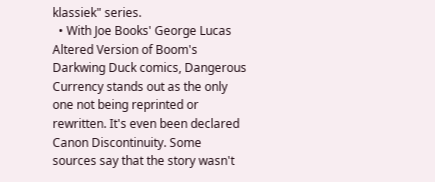klassiek" series.
  • With Joe Books' George Lucas Altered Version of Boom's Darkwing Duck comics, Dangerous Currency stands out as the only one not being reprinted or rewritten. It's even been declared Canon Discontinuity. Some sources say that the story wasn't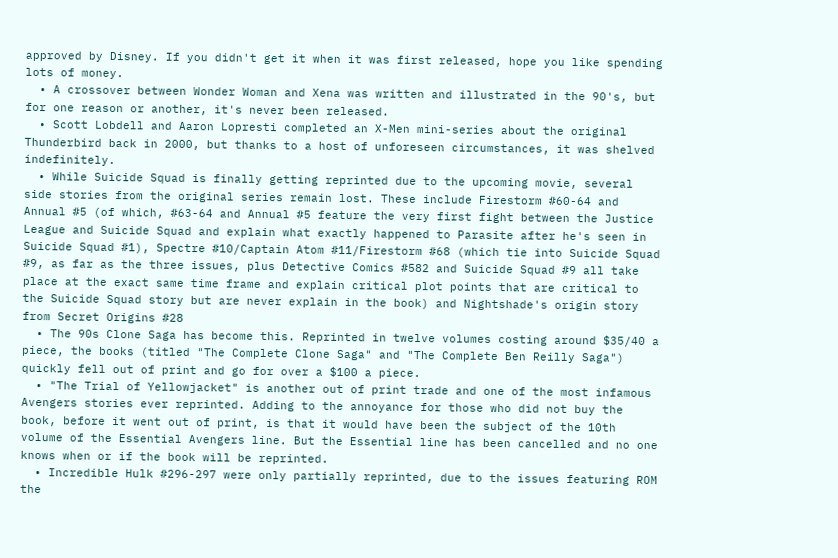approved by Disney. If you didn't get it when it was first released, hope you like spending lots of money.
  • A crossover between Wonder Woman and Xena was written and illustrated in the 90's, but for one reason or another, it's never been released.
  • Scott Lobdell and Aaron Lopresti completed an X-Men mini-series about the original Thunderbird back in 2000, but thanks to a host of unforeseen circumstances, it was shelved indefinitely.
  • While Suicide Squad is finally getting reprinted due to the upcoming movie, several side stories from the original series remain lost. These include Firestorm #60-64 and Annual #5 (of which, #63-64 and Annual #5 feature the very first fight between the Justice League and Suicide Squad and explain what exactly happened to Parasite after he's seen in Suicide Squad #1), Spectre #10/Captain Atom #11/Firestorm #68 (which tie into Suicide Squad #9, as far as the three issues, plus Detective Comics #582 and Suicide Squad #9 all take place at the exact same time frame and explain critical plot points that are critical to the Suicide Squad story but are never explain in the book) and Nightshade's origin story from Secret Origins #28
  • The 90s Clone Saga has become this. Reprinted in twelve volumes costing around $35/40 a piece, the books (titled "The Complete Clone Saga" and "The Complete Ben Reilly Saga") quickly fell out of print and go for over a $100 a piece.
  • "The Trial of Yellowjacket" is another out of print trade and one of the most infamous Avengers stories ever reprinted. Adding to the annoyance for those who did not buy the book, before it went out of print, is that it would have been the subject of the 10th volume of the Essential Avengers line. But the Essential line has been cancelled and no one knows when or if the book will be reprinted.
  • Incredible Hulk #296-297 were only partially reprinted, due to the issues featuring ROM the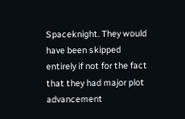Spaceknight. They would have been skipped entirely if not for the fact that they had major plot advancement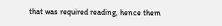that was required reading, hence them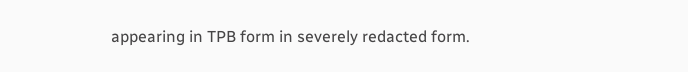appearing in TPB form in severely redacted form.